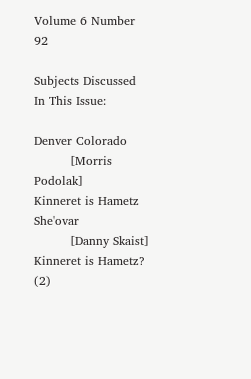Volume 6 Number 92

Subjects Discussed In This Issue:

Denver Colorado
         [Morris Podolak]
Kinneret is Hametz She'ovar
         [Danny Skaist]
Kinneret is Hametz? (2)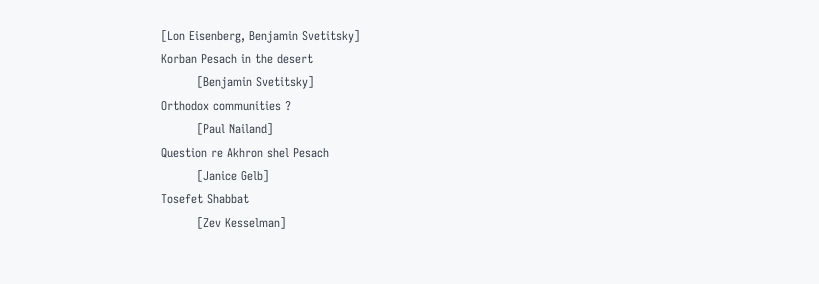[Lon Eisenberg, Benjamin Svetitsky]
Korban Pesach in the desert
         [Benjamin Svetitsky]
Orthodox communities ?
         [Paul Nailand]
Question re Akhron shel Pesach
         [Janice Gelb]
Tosefet Shabbat
         [Zev Kesselman]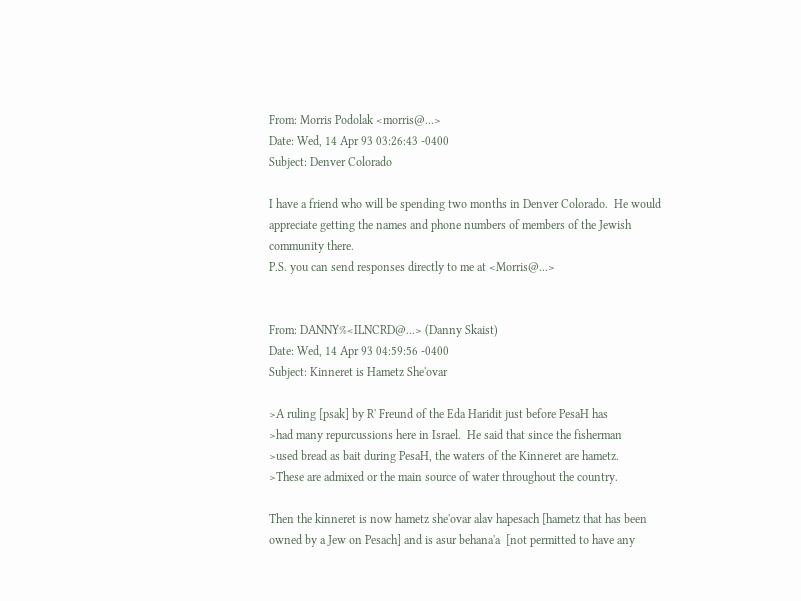From: Morris Podolak <morris@...>
Date: Wed, 14 Apr 93 03:26:43 -0400
Subject: Denver Colorado

I have a friend who will be spending two months in Denver Colorado.  He would
appreciate getting the names and phone numbers of members of the Jewish
community there.
P.S. you can send responses directly to me at <Morris@...>


From: DANNY%<ILNCRD@...> (Danny Skaist)
Date: Wed, 14 Apr 93 04:59:56 -0400
Subject: Kinneret is Hametz She'ovar

>A ruling [psak] by R' Freund of the Eda Haridit just before PesaH has
>had many repurcussions here in Israel.  He said that since the fisherman
>used bread as bait during PesaH, the waters of the Kinneret are hametz.
>These are admixed or the main source of water throughout the country.

Then the kinneret is now hametz she'ovar alav hapesach [hametz that has been
owned by a Jew on Pesach] and is asur behana'a  [not permitted to have any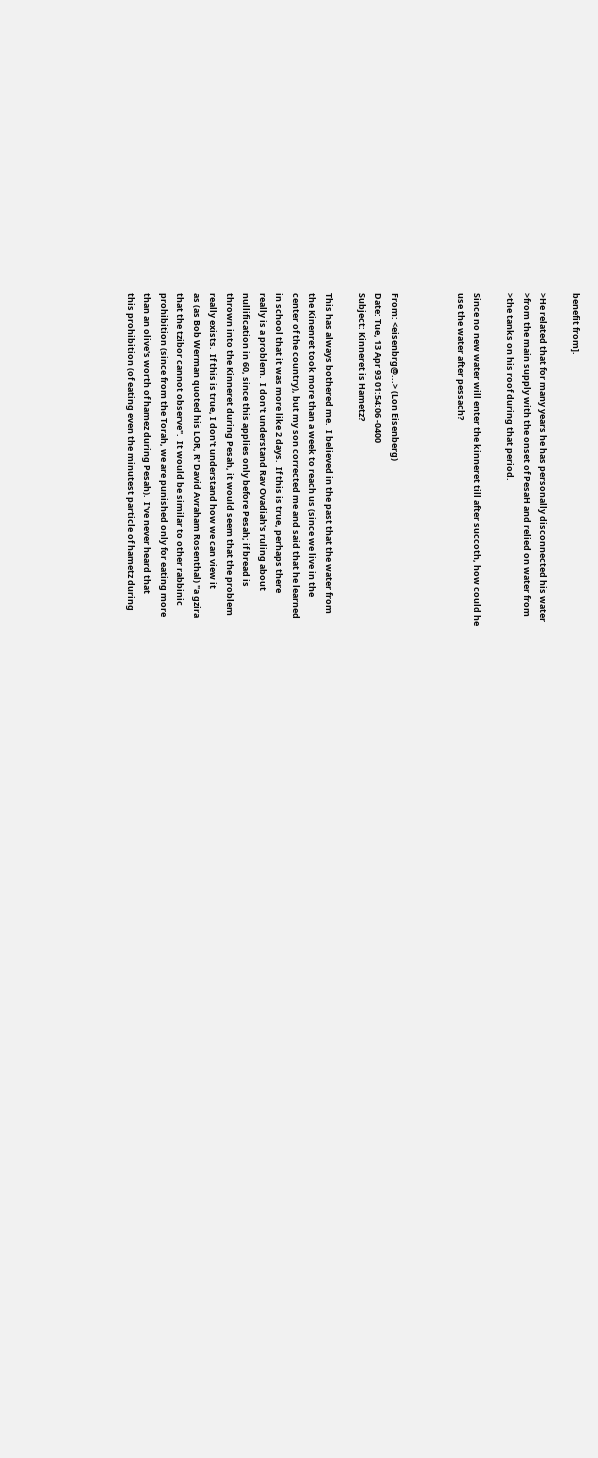benefit from].

>He related that for many years he has personally disconnected his water
>from the main supply with the onset of PesaH and relied on water from
>the tanks on his roof during that period.

Since no new water will enter the kinneret till after succoth, how could he
use the water after pessach?



From: <eisenbrg@...> (Lon Eisenberg)
Date: Tue, 13 Apr 93 01:54:06 -0400
Subject: Kinneret is Hametz?

This has always bothered me.  I believed in the past that the water from
the Kinenret took more than a week to reach us (since we live in the
center of the country), but my son corrected me and said that he learned
in school that it was more like 2 days.  If this is true, perhaps there
really is a problem.  I don't understand Rav Ovadiah's ruling about
nullification in 60, since this applies only before Pesah; if bread is
thrown into the Kinneret during Pesah, it would seem that the problem
really exists.  If this is true, I don't understand how we can view it
as (as Bob Werman quoted his LOR, R' David Avraham Rosenthal) "a gzira
that the tzibor cannot observe".  It would be similar to other rabbinic
prohibition (since from the Torah, we are punished only for eating more
than an olive's worth of hamez during Pesah).  I've never heard that
this prohibition (of eating even the minutest particle of hametz during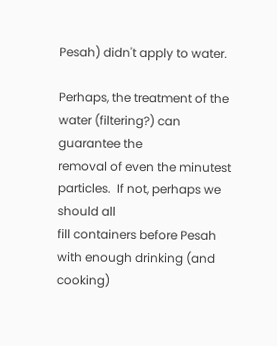Pesah) didn't apply to water.

Perhaps, the treatment of the water (filtering?) can guarantee the
removal of even the minutest particles.  If not, perhaps we should all
fill containers before Pesah with enough drinking (and cooking)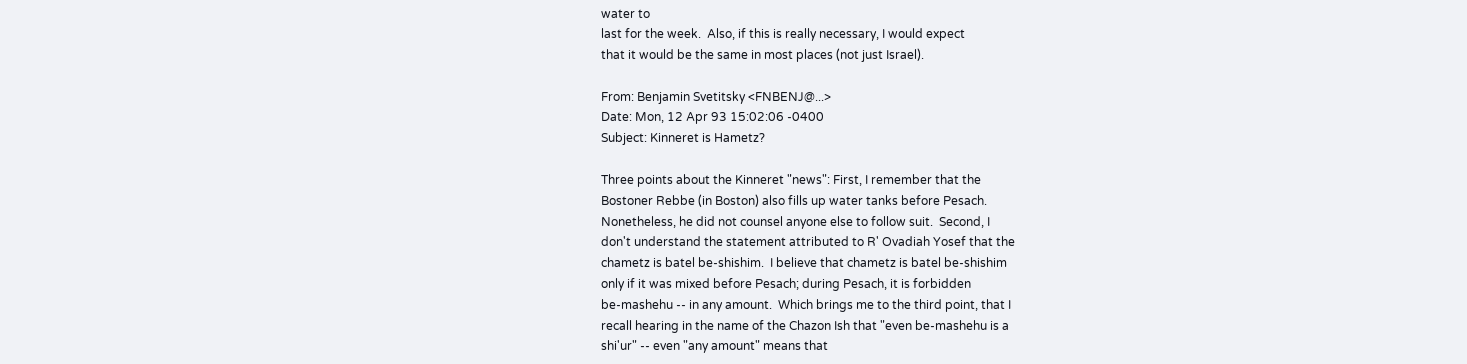water to
last for the week.  Also, if this is really necessary, I would expect
that it would be the same in most places (not just Israel).

From: Benjamin Svetitsky <FNBENJ@...>
Date: Mon, 12 Apr 93 15:02:06 -0400
Subject: Kinneret is Hametz?

Three points about the Kinneret "news": First, I remember that the
Bostoner Rebbe (in Boston) also fills up water tanks before Pesach.
Nonetheless, he did not counsel anyone else to follow suit.  Second, I
don't understand the statement attributed to R' Ovadiah Yosef that the
chametz is batel be-shishim.  I believe that chametz is batel be-shishim
only if it was mixed before Pesach; during Pesach, it is forbidden
be-mashehu -- in any amount.  Which brings me to the third point, that I
recall hearing in the name of the Chazon Ish that "even be-mashehu is a
shi'ur" -- even "any amount" means that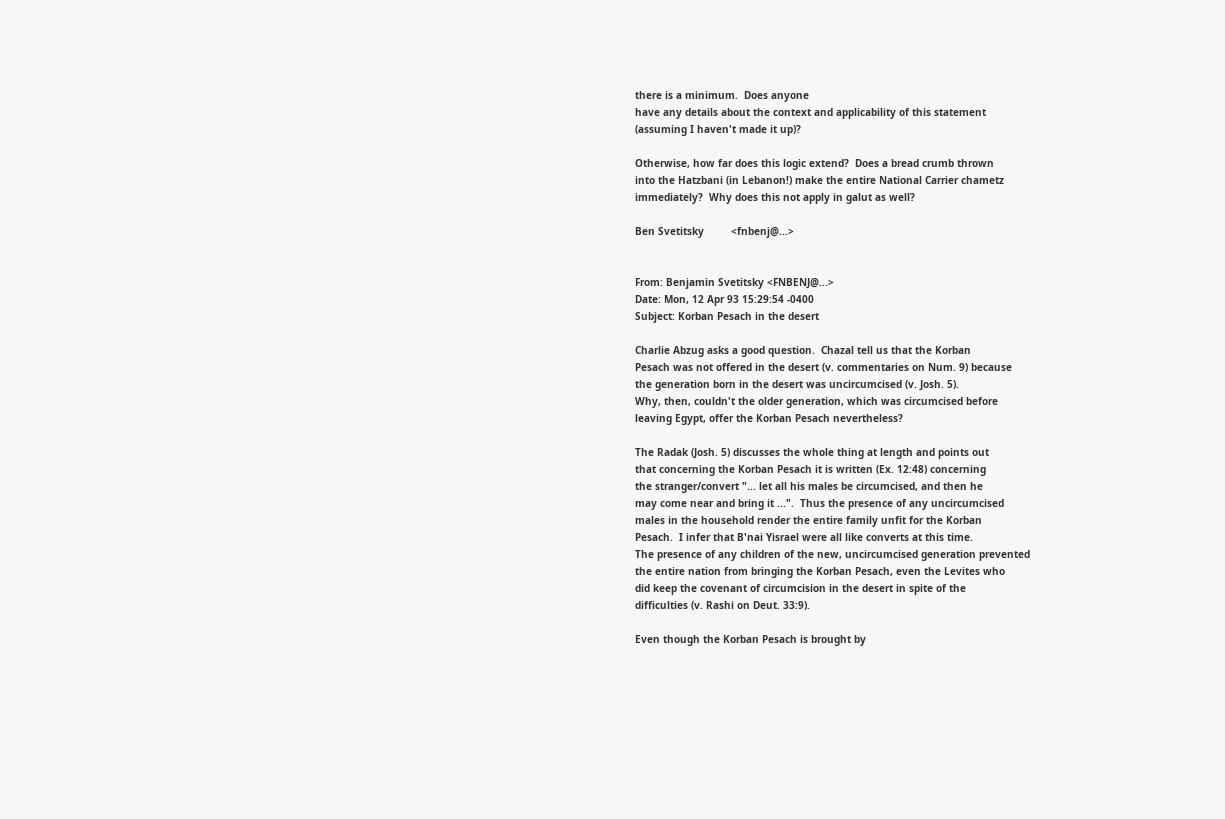there is a minimum.  Does anyone
have any details about the context and applicability of this statement
(assuming I haven't made it up)?

Otherwise, how far does this logic extend?  Does a bread crumb thrown
into the Hatzbani (in Lebanon!) make the entire National Carrier chametz
immediately?  Why does this not apply in galut as well?

Ben Svetitsky         <fnbenj@...>


From: Benjamin Svetitsky <FNBENJ@...>
Date: Mon, 12 Apr 93 15:29:54 -0400
Subject: Korban Pesach in the desert

Charlie Abzug asks a good question.  Chazal tell us that the Korban
Pesach was not offered in the desert (v. commentaries on Num. 9) because
the generation born in the desert was uncircumcised (v. Josh. 5).
Why, then, couldn't the older generation, which was circumcised before
leaving Egypt, offer the Korban Pesach nevertheless?

The Radak (Josh. 5) discusses the whole thing at length and points out
that concerning the Korban Pesach it is written (Ex. 12:48) concerning
the stranger/convert "... let all his males be circumcised, and then he
may come near and bring it ...".  Thus the presence of any uncircumcised
males in the household render the entire family unfit for the Korban
Pesach.  I infer that B'nai Yisrael were all like converts at this time.
The presence of any children of the new, uncircumcised generation prevented
the entire nation from bringing the Korban Pesach, even the Levites who
did keep the covenant of circumcision in the desert in spite of the
difficulties (v. Rashi on Deut. 33:9).

Even though the Korban Pesach is brought by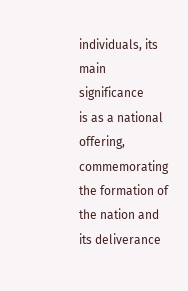individuals, its main significance
is as a national offering, commemorating the formation of the nation and
its deliverance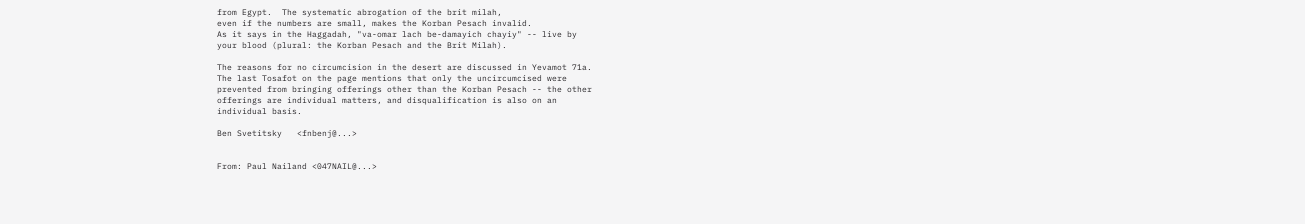from Egypt.  The systematic abrogation of the brit milah,
even if the numbers are small, makes the Korban Pesach invalid.
As it says in the Haggadah, "va-omar lach be-damayich chayiy" -- live by
your blood (plural: the Korban Pesach and the Brit Milah).

The reasons for no circumcision in the desert are discussed in Yevamot 71a.
The last Tosafot on the page mentions that only the uncircumcised were
prevented from bringing offerings other than the Korban Pesach -- the other
offerings are individual matters, and disqualification is also on an
individual basis.

Ben Svetitsky   <fnbenj@...>


From: Paul Nailand <047NAIL@...>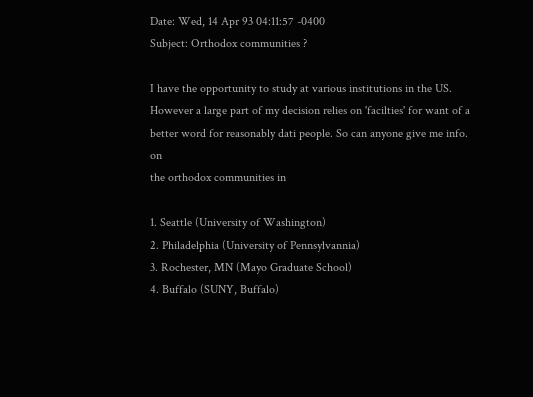Date: Wed, 14 Apr 93 04:11:57 -0400
Subject: Orthodox communities ?

I have the opportunity to study at various institutions in the US.
However a large part of my decision relies on 'facilties' for want of a
better word for reasonably dati people. So can anyone give me info. on
the orthodox communities in

1. Seattle (University of Washington)
2. Philadelphia (University of Pennsylvannia)
3. Rochester, MN (Mayo Graduate School)
4. Buffalo (SUNY, Buffalo)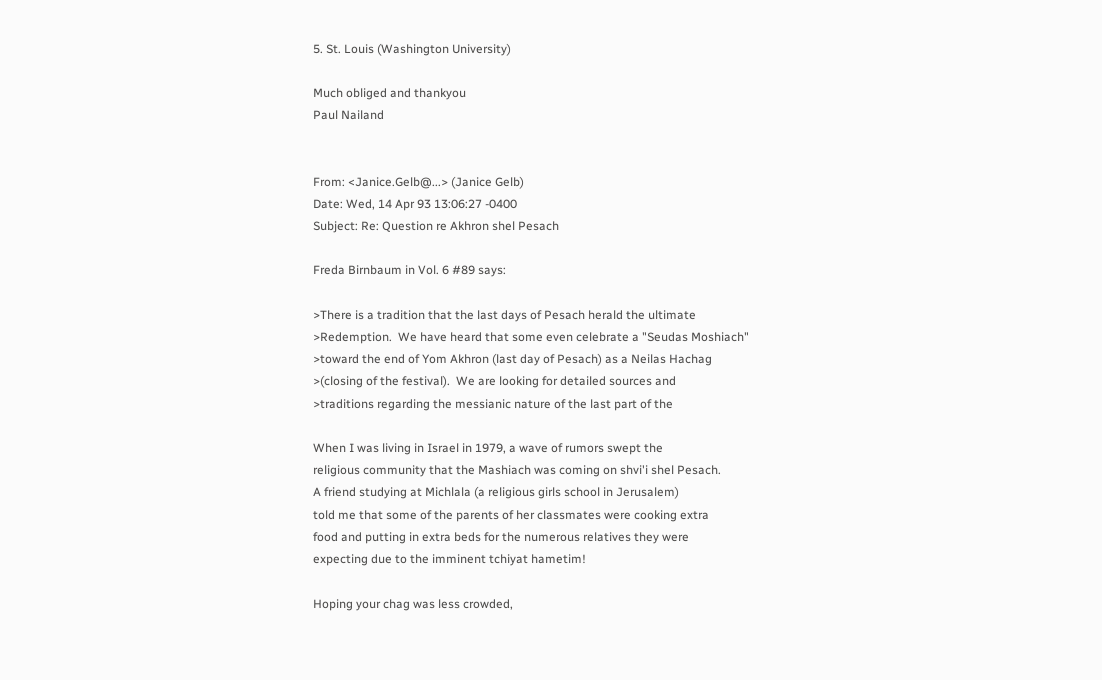5. St. Louis (Washington University)

Much obliged and thankyou
Paul Nailand


From: <Janice.Gelb@...> (Janice Gelb)
Date: Wed, 14 Apr 93 13:06:27 -0400
Subject: Re: Question re Akhron shel Pesach

Freda Birnbaum in Vol. 6 #89 says:

>There is a tradition that the last days of Pesach herald the ultimate
>Redemption.  We have heard that some even celebrate a "Seudas Moshiach"
>toward the end of Yom Akhron (last day of Pesach) as a Neilas Hachag
>(closing of the festival).  We are looking for detailed sources and
>traditions regarding the messianic nature of the last part of the

When I was living in Israel in 1979, a wave of rumors swept the
religious community that the Mashiach was coming on shvi'i shel Pesach.
A friend studying at Michlala (a religious girls school in Jerusalem)
told me that some of the parents of her classmates were cooking extra
food and putting in extra beds for the numerous relatives they were
expecting due to the imminent tchiyat hametim!

Hoping your chag was less crowded,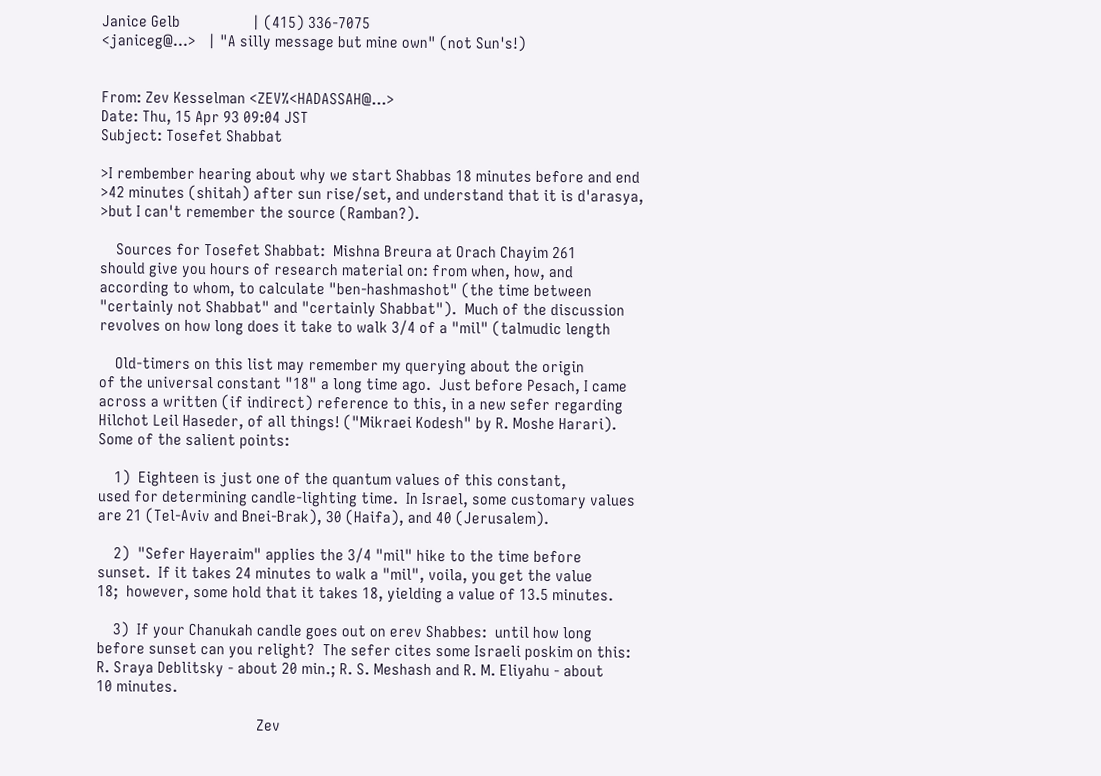Janice Gelb                  | (415) 336-7075
<janiceg@...>   | "A silly message but mine own" (not Sun's!)


From: Zev Kesselman <ZEV%<HADASSAH@...>
Date: Thu, 15 Apr 93 09:04 JST
Subject: Tosefet Shabbat

>I rembember hearing about why we start Shabbas 18 minutes before and end
>42 minutes (shitah) after sun rise/set, and understand that it is d'arasya,
>but I can't remember the source (Ramban?).

    Sources for Tosefet Shabbat:  Mishna Breura at Orach Chayim 261
should give you hours of research material on: from when, how, and
according to whom, to calculate "ben-hashmashot" (the time between
"certainly not Shabbat" and "certainly Shabbat").  Much of the discussion
revolves on how long does it take to walk 3/4 of a "mil" (talmudic length

    Old-timers on this list may remember my querying about the origin
of the universal constant "18" a long time ago.  Just before Pesach, I came
across a written (if indirect) reference to this, in a new sefer regarding
Hilchot Leil Haseder, of all things! ("Mikraei Kodesh" by R. Moshe Harari).
Some of the salient points:

    1)  Eighteen is just one of the quantum values of this constant,
used for determining candle-lighting time.  In Israel, some customary values
are 21 (Tel-Aviv and Bnei-Brak), 30 (Haifa), and 40 (Jerusalem).

    2)  "Sefer Hayeraim" applies the 3/4 "mil" hike to the time before
sunset.  If it takes 24 minutes to walk a "mil", voila, you get the value
18;  however, some hold that it takes 18, yielding a value of 13.5 minutes.

    3)  If your Chanukah candle goes out on erev Shabbes:  until how long
before sunset can you relight?  The sefer cites some Israeli poskim on this:
R. Sraya Deblitsky - about 20 min.; R. S. Meshash and R. M. Eliyahu - about
10 minutes.

                                        Zev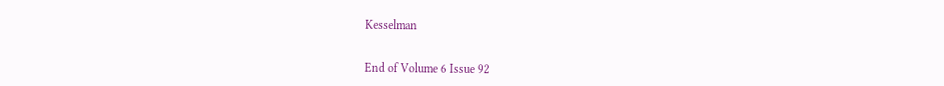Kesselman


End of Volume 6 Issue 92